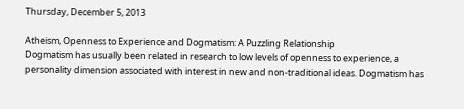Thursday, December 5, 2013

Atheism, Openness to Experience and Dogmatism: A Puzzling Relationship
Dogmatism has usually been related in research to low levels of openness to experience, a personality dimension associated with interest in new and non-traditional ideas. Dogmatism has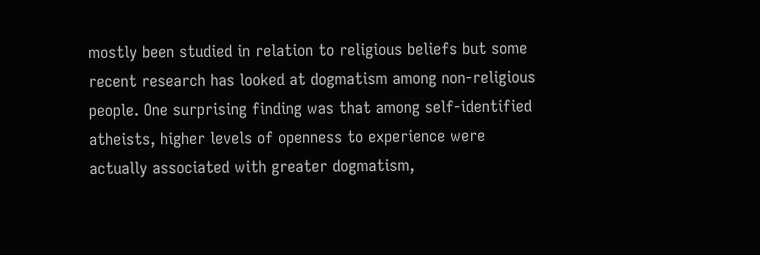mostly been studied in relation to religious beliefs but some recent research has looked at dogmatism among non-religious people. One surprising finding was that among self-identified atheists, higher levels of openness to experience were actually associated with greater dogmatism,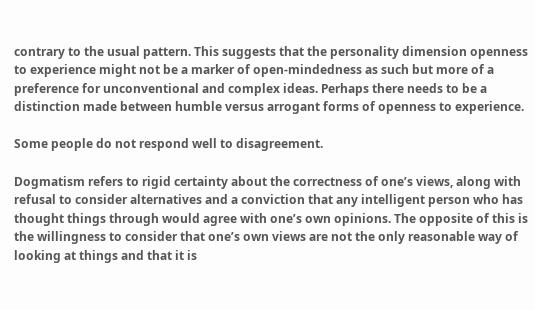contrary to the usual pattern. This suggests that the personality dimension openness to experience might not be a marker of open-mindedness as such but more of a preference for unconventional and complex ideas. Perhaps there needs to be a distinction made between humble versus arrogant forms of openness to experience.

Some people do not respond well to disagreement.

Dogmatism refers to rigid certainty about the correctness of one’s views, along with refusal to consider alternatives and a conviction that any intelligent person who has thought things through would agree with one’s own opinions. The opposite of this is the willingness to consider that one’s own views are not the only reasonable way of looking at things and that it is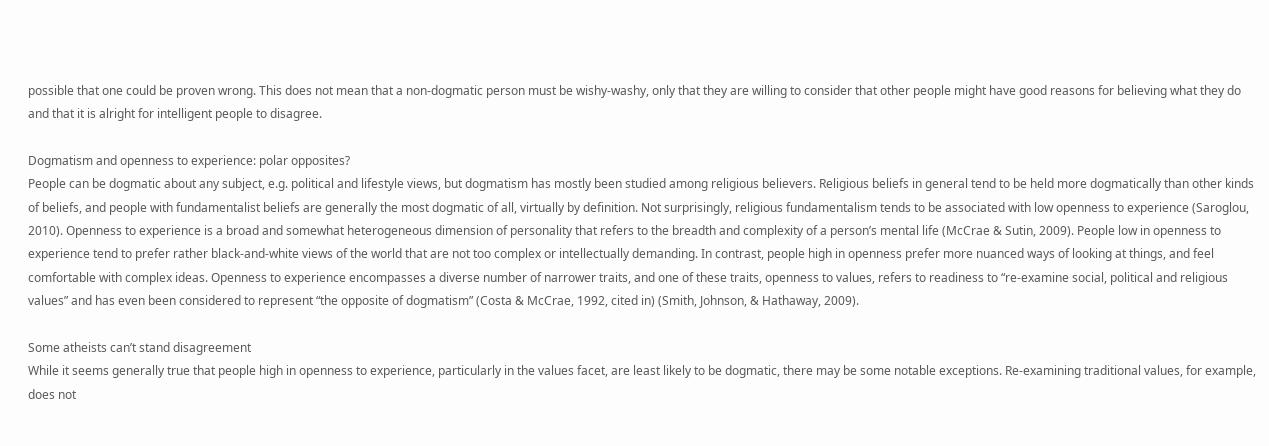possible that one could be proven wrong. This does not mean that a non-dogmatic person must be wishy-washy, only that they are willing to consider that other people might have good reasons for believing what they do and that it is alright for intelligent people to disagree.

Dogmatism and openness to experience: polar opposites?
People can be dogmatic about any subject, e.g. political and lifestyle views, but dogmatism has mostly been studied among religious believers. Religious beliefs in general tend to be held more dogmatically than other kinds of beliefs, and people with fundamentalist beliefs are generally the most dogmatic of all, virtually by definition. Not surprisingly, religious fundamentalism tends to be associated with low openness to experience (Saroglou, 2010). Openness to experience is a broad and somewhat heterogeneous dimension of personality that refers to the breadth and complexity of a person’s mental life (McCrae & Sutin, 2009). People low in openness to experience tend to prefer rather black-and-white views of the world that are not too complex or intellectually demanding. In contrast, people high in openness prefer more nuanced ways of looking at things, and feel comfortable with complex ideas. Openness to experience encompasses a diverse number of narrower traits, and one of these traits, openness to values, refers to readiness to “re-examine social, political and religious values” and has even been considered to represent “the opposite of dogmatism” (Costa & McCrae, 1992, cited in) (Smith, Johnson, & Hathaway, 2009).

Some atheists can’t stand disagreement
While it seems generally true that people high in openness to experience, particularly in the values facet, are least likely to be dogmatic, there may be some notable exceptions. Re-examining traditional values, for example, does not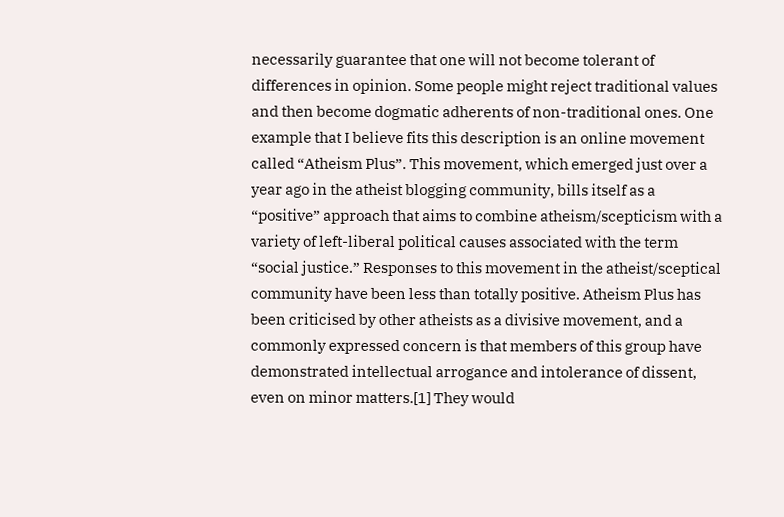necessarily guarantee that one will not become tolerant of differences in opinion. Some people might reject traditional values and then become dogmatic adherents of non-traditional ones. One example that I believe fits this description is an online movement called “Atheism Plus”. This movement, which emerged just over a year ago in the atheist blogging community, bills itself as a “positive” approach that aims to combine atheism/scepticism with a variety of left-liberal political causes associated with the term “social justice.” Responses to this movement in the atheist/sceptical community have been less than totally positive. Atheism Plus has been criticised by other atheists as a divisive movement, and a commonly expressed concern is that members of this group have demonstrated intellectual arrogance and intolerance of dissent, even on minor matters.[1] They would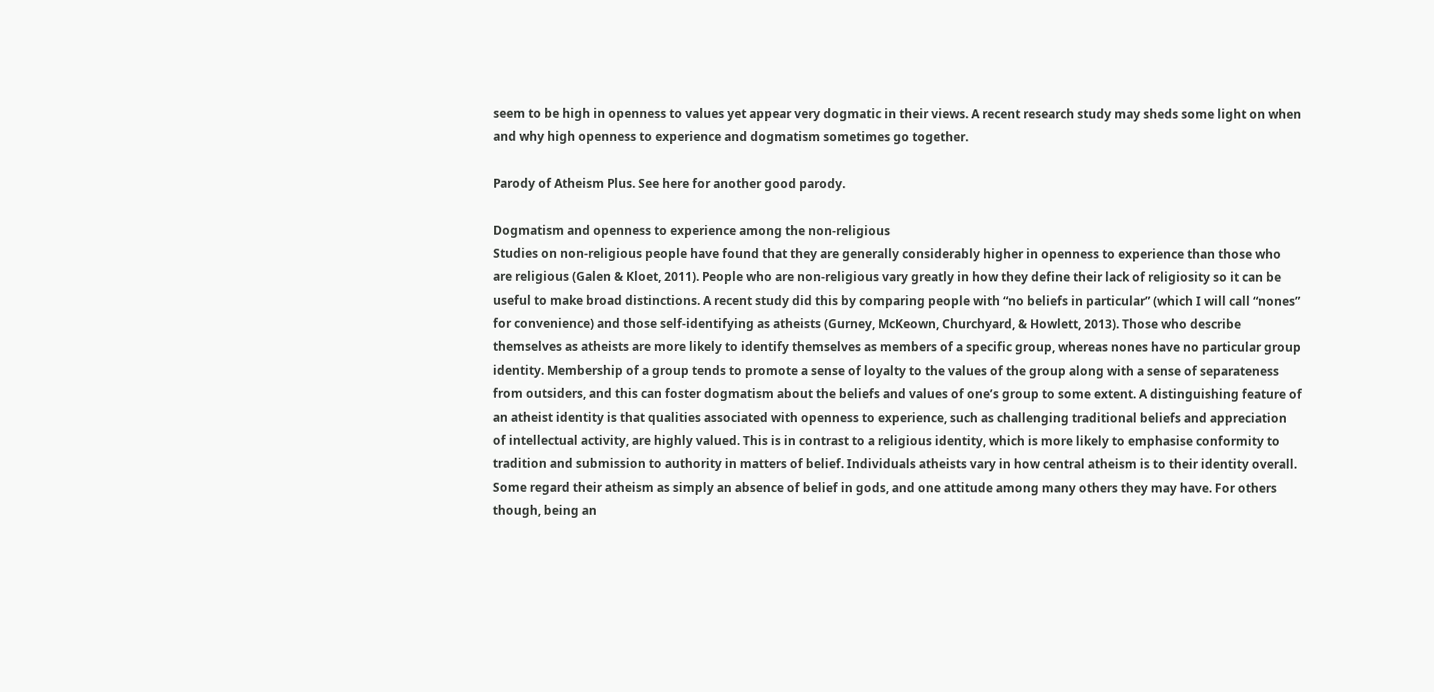seem to be high in openness to values yet appear very dogmatic in their views. A recent research study may sheds some light on when and why high openness to experience and dogmatism sometimes go together.

Parody of Atheism Plus. See here for another good parody.

Dogmatism and openness to experience among the non-religious
Studies on non-religious people have found that they are generally considerably higher in openness to experience than those who are religious (Galen & Kloet, 2011). People who are non-religious vary greatly in how they define their lack of religiosity so it can be useful to make broad distinctions. A recent study did this by comparing people with “no beliefs in particular” (which I will call “nones” for convenience) and those self-identifying as atheists (Gurney, McKeown, Churchyard, & Howlett, 2013). Those who describe themselves as atheists are more likely to identify themselves as members of a specific group, whereas nones have no particular group identity. Membership of a group tends to promote a sense of loyalty to the values of the group along with a sense of separateness from outsiders, and this can foster dogmatism about the beliefs and values of one’s group to some extent. A distinguishing feature of an atheist identity is that qualities associated with openness to experience, such as challenging traditional beliefs and appreciation of intellectual activity, are highly valued. This is in contrast to a religious identity, which is more likely to emphasise conformity to tradition and submission to authority in matters of belief. Individuals atheists vary in how central atheism is to their identity overall. Some regard their atheism as simply an absence of belief in gods, and one attitude among many others they may have. For others though, being an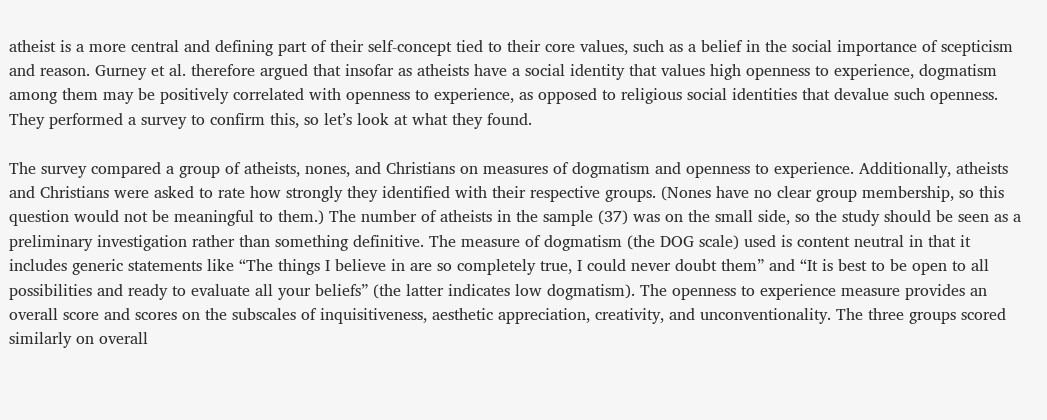atheist is a more central and defining part of their self-concept tied to their core values, such as a belief in the social importance of scepticism and reason. Gurney et al. therefore argued that insofar as atheists have a social identity that values high openness to experience, dogmatism among them may be positively correlated with openness to experience, as opposed to religious social identities that devalue such openness. They performed a survey to confirm this, so let’s look at what they found.

The survey compared a group of atheists, nones, and Christians on measures of dogmatism and openness to experience. Additionally, atheists and Christians were asked to rate how strongly they identified with their respective groups. (Nones have no clear group membership, so this question would not be meaningful to them.) The number of atheists in the sample (37) was on the small side, so the study should be seen as a preliminary investigation rather than something definitive. The measure of dogmatism (the DOG scale) used is content neutral in that it includes generic statements like “The things I believe in are so completely true, I could never doubt them” and “It is best to be open to all possibilities and ready to evaluate all your beliefs” (the latter indicates low dogmatism). The openness to experience measure provides an overall score and scores on the subscales of inquisitiveness, aesthetic appreciation, creativity, and unconventionality. The three groups scored similarly on overall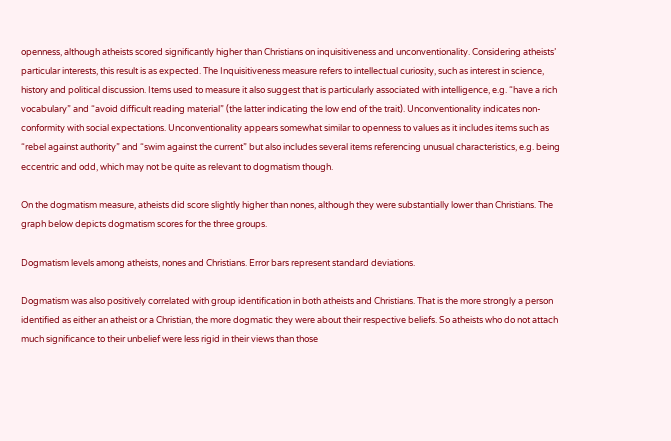openness, although atheists scored significantly higher than Christians on inquisitiveness and unconventionality. Considering atheists’ particular interests, this result is as expected. The Inquisitiveness measure refers to intellectual curiosity, such as interest in science, history and political discussion. Items used to measure it also suggest that is particularly associated with intelligence, e.g. “have a rich vocabulary” and “avoid difficult reading material” (the latter indicating the low end of the trait). Unconventionality indicates non-conformity with social expectations. Unconventionality appears somewhat similar to openness to values as it includes items such as “rebel against authority” and “swim against the current” but also includes several items referencing unusual characteristics, e.g. being eccentric and odd, which may not be quite as relevant to dogmatism though.

On the dogmatism measure, atheists did score slightly higher than nones, although they were substantially lower than Christians. The graph below depicts dogmatism scores for the three groups.

Dogmatism levels among atheists, nones and Christians. Error bars represent standard deviations.

Dogmatism was also positively correlated with group identification in both atheists and Christians. That is the more strongly a person identified as either an atheist or a Christian, the more dogmatic they were about their respective beliefs. So atheists who do not attach much significance to their unbelief were less rigid in their views than those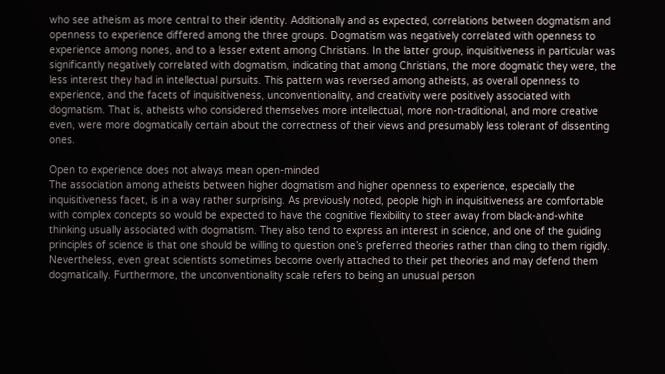who see atheism as more central to their identity. Additionally and as expected, correlations between dogmatism and openness to experience differed among the three groups. Dogmatism was negatively correlated with openness to experience among nones, and to a lesser extent among Christians. In the latter group, inquisitiveness in particular was significantly negatively correlated with dogmatism, indicating that among Christians, the more dogmatic they were, the less interest they had in intellectual pursuits. This pattern was reversed among atheists, as overall openness to experience, and the facets of inquisitiveness, unconventionality, and creativity were positively associated with dogmatism. That is, atheists who considered themselves more intellectual, more non-traditional, and more creative even, were more dogmatically certain about the correctness of their views and presumably less tolerant of dissenting ones.

Open to experience does not always mean open-minded
The association among atheists between higher dogmatism and higher openness to experience, especially the inquisitiveness facet, is in a way rather surprising. As previously noted, people high in inquisitiveness are comfortable with complex concepts so would be expected to have the cognitive flexibility to steer away from black-and-white thinking usually associated with dogmatism. They also tend to express an interest in science, and one of the guiding principles of science is that one should be willing to question one’s preferred theories rather than cling to them rigidly. Nevertheless, even great scientists sometimes become overly attached to their pet theories and may defend them dogmatically. Furthermore, the unconventionality scale refers to being an unusual person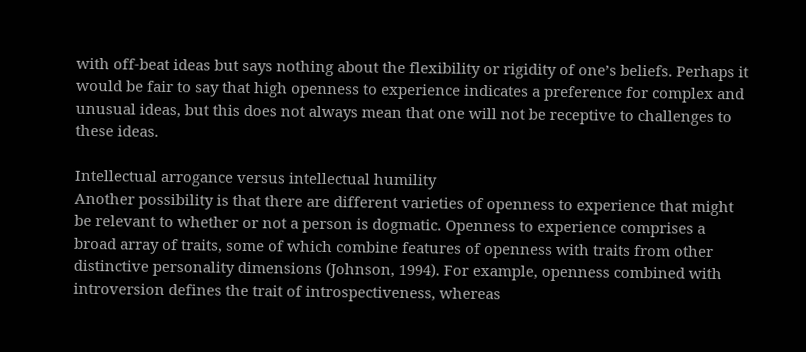with off-beat ideas but says nothing about the flexibility or rigidity of one’s beliefs. Perhaps it would be fair to say that high openness to experience indicates a preference for complex and unusual ideas, but this does not always mean that one will not be receptive to challenges to these ideas.

Intellectual arrogance versus intellectual humility
Another possibility is that there are different varieties of openness to experience that might be relevant to whether or not a person is dogmatic. Openness to experience comprises a broad array of traits, some of which combine features of openness with traits from other distinctive personality dimensions (Johnson, 1994). For example, openness combined with introversion defines the trait of introspectiveness, whereas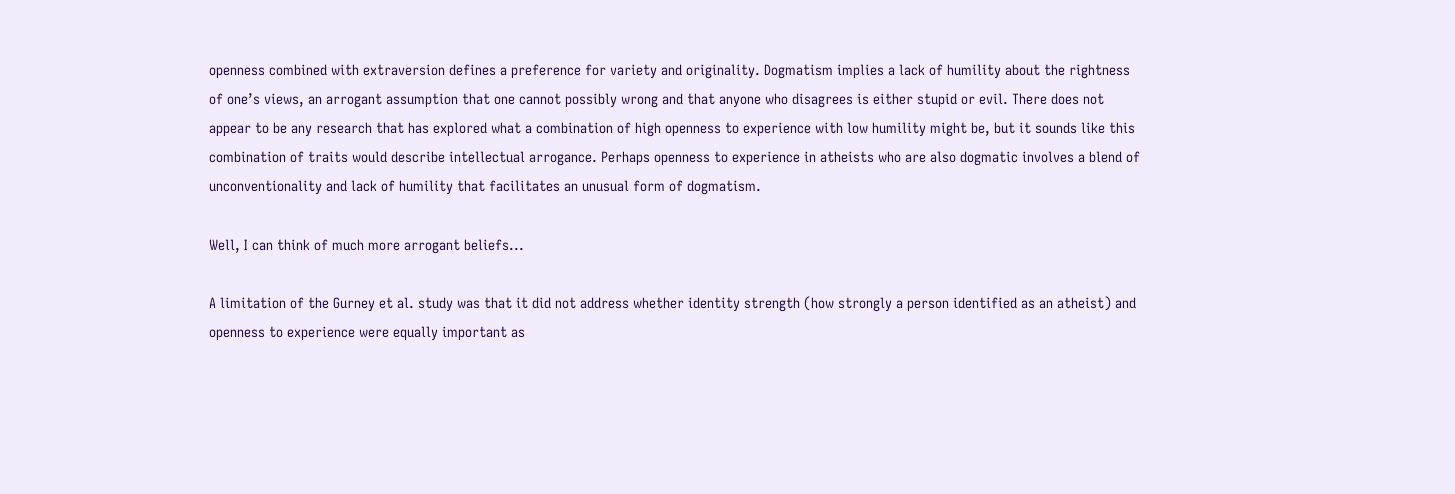openness combined with extraversion defines a preference for variety and originality. Dogmatism implies a lack of humility about the rightness of one’s views, an arrogant assumption that one cannot possibly wrong and that anyone who disagrees is either stupid or evil. There does not appear to be any research that has explored what a combination of high openness to experience with low humility might be, but it sounds like this combination of traits would describe intellectual arrogance. Perhaps openness to experience in atheists who are also dogmatic involves a blend of unconventionality and lack of humility that facilitates an unusual form of dogmatism.

Well, I can think of much more arrogant beliefs...

A limitation of the Gurney et al. study was that it did not address whether identity strength (how strongly a person identified as an atheist) and openness to experience were equally important as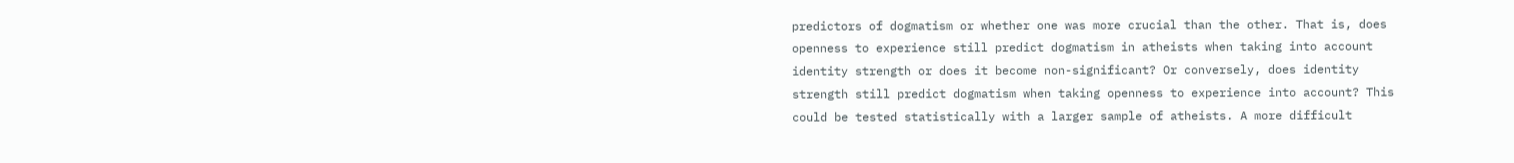predictors of dogmatism or whether one was more crucial than the other. That is, does openness to experience still predict dogmatism in atheists when taking into account identity strength or does it become non-significant? Or conversely, does identity strength still predict dogmatism when taking openness to experience into account? This could be tested statistically with a larger sample of atheists. A more difficult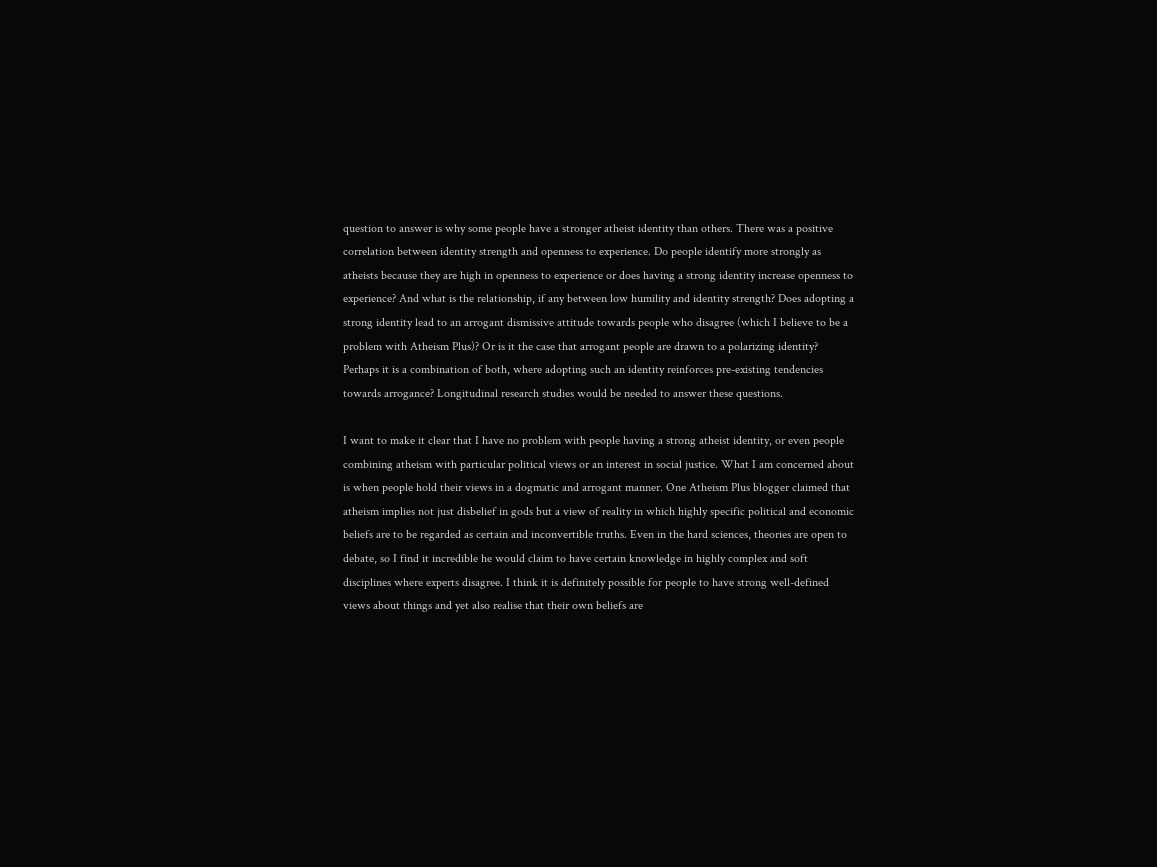question to answer is why some people have a stronger atheist identity than others. There was a positive correlation between identity strength and openness to experience. Do people identify more strongly as atheists because they are high in openness to experience or does having a strong identity increase openness to experience? And what is the relationship, if any between low humility and identity strength? Does adopting a strong identity lead to an arrogant dismissive attitude towards people who disagree (which I believe to be a problem with Atheism Plus)? Or is it the case that arrogant people are drawn to a polarizing identity? Perhaps it is a combination of both, where adopting such an identity reinforces pre-existing tendencies towards arrogance? Longitudinal research studies would be needed to answer these questions.

I want to make it clear that I have no problem with people having a strong atheist identity, or even people combining atheism with particular political views or an interest in social justice. What I am concerned about is when people hold their views in a dogmatic and arrogant manner. One Atheism Plus blogger claimed that atheism implies not just disbelief in gods but a view of reality in which highly specific political and economic beliefs are to be regarded as certain and inconvertible truths. Even in the hard sciences, theories are open to debate, so I find it incredible he would claim to have certain knowledge in highly complex and soft disciplines where experts disagree. I think it is definitely possible for people to have strong well-defined views about things and yet also realise that their own beliefs are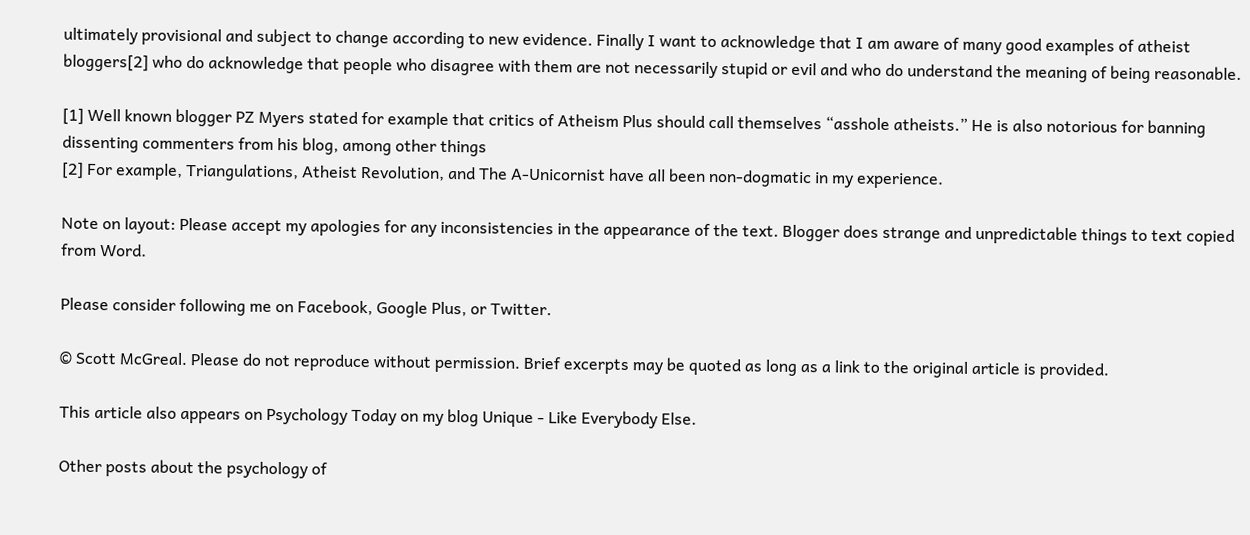ultimately provisional and subject to change according to new evidence. Finally I want to acknowledge that I am aware of many good examples of atheist bloggers[2] who do acknowledge that people who disagree with them are not necessarily stupid or evil and who do understand the meaning of being reasonable.

[1] Well known blogger PZ Myers stated for example that critics of Atheism Plus should call themselves “asshole atheists.” He is also notorious for banning dissenting commenters from his blog, among other things
[2] For example, Triangulations, Atheist Revolution, and The A-Unicornist have all been non-dogmatic in my experience.

Note on layout: Please accept my apologies for any inconsistencies in the appearance of the text. Blogger does strange and unpredictable things to text copied from Word.

Please consider following me on Facebook, Google Plus, or Twitter.

© Scott McGreal. Please do not reproduce without permission. Brief excerpts may be quoted as long as a link to the original article is provided.

This article also appears on Psychology Today on my blog Unique - Like Everybody Else.

Other posts about the psychology of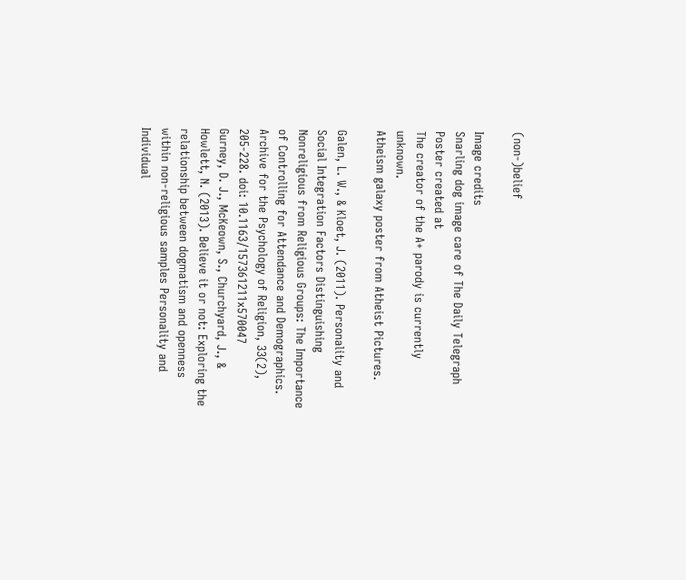(non-)belief

Image credits
Snarling dog image care of The Daily Telegraph
Poster created at
The creator of the A+ parody is currently unknown.
Atheism galaxy poster from Atheist Pictures.

Galen, L. W., & Kloet, J. (2011). Personality and Social Integration Factors Distinguishing Nonreligious from Religious Groups: The Importance of Controlling for Attendance and Demographics. Archive for the Psychology of Religion, 33(2), 205-228. doi: 10.1163/157361211x570047
Gurney, D. J., McKeown, S., Churchyard, J., & Howlett, N. (2013). Believe it or not: Exploring the relationship between dogmatism and openness within non-religious samples Personality and Individual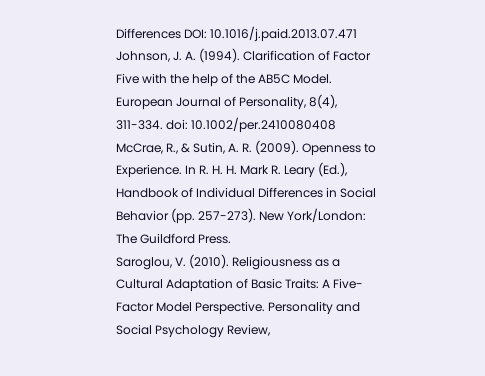Differences DOI: 10.1016/j.paid.2013.07.471
Johnson, J. A. (1994). Clarification of Factor Five with the help of the AB5C Model. European Journal of Personality, 8(4), 311-334. doi: 10.1002/per.2410080408
McCrae, R., & Sutin, A. R. (2009). Openness to Experience. In R. H. H. Mark R. Leary (Ed.), Handbook of Individual Differences in Social Behavior (pp. 257-273). New York/London: The Guildford Press.
Saroglou, V. (2010). Religiousness as a Cultural Adaptation of Basic Traits: A Five-Factor Model Perspective. Personality and Social Psychology Review,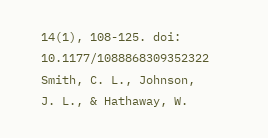14(1), 108-125. doi: 10.1177/1088868309352322
Smith, C. L., Johnson, J. L., & Hathaway, W.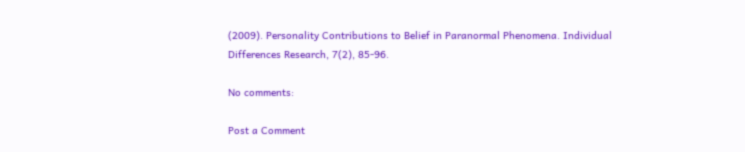(2009). Personality Contributions to Belief in Paranormal Phenomena. Individual Differences Research, 7(2), 85-96.

No comments:

Post a Comment